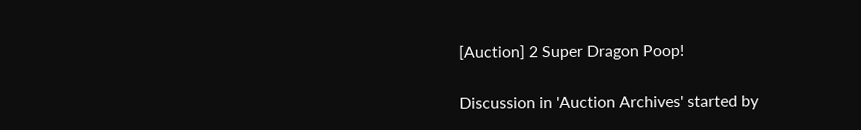[Auction] 2 Super Dragon Poop!

Discussion in 'Auction Archives' started by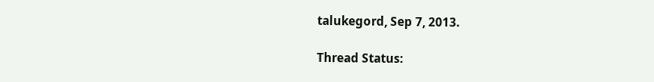talukegord, Sep 7, 2013.

Thread Status: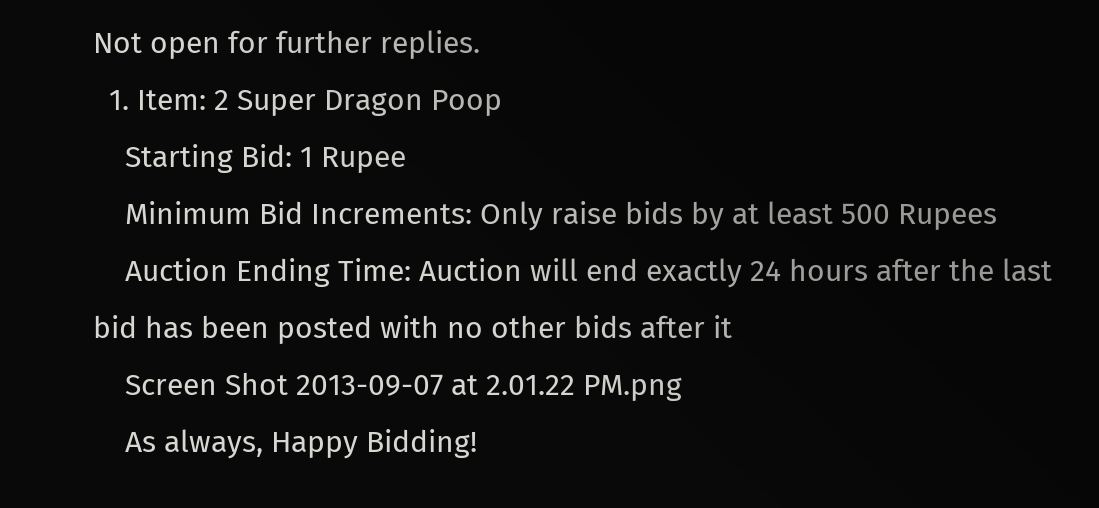Not open for further replies.
  1. Item: 2 Super Dragon Poop
    Starting Bid: 1 Rupee
    Minimum Bid Increments: Only raise bids by at least 500 Rupees
    Auction Ending Time: Auction will end exactly 24 hours after the last bid has been posted with no other bids after it
    Screen Shot 2013-09-07 at 2.01.22 PM.png
    As always, Happy Bidding!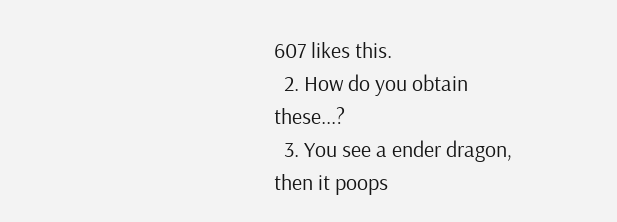607 likes this.
  2. How do you obtain these...?
  3. You see a ender dragon, then it poops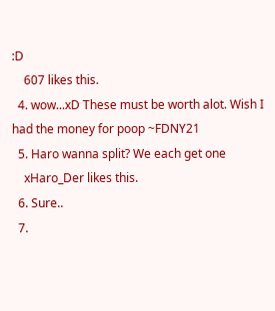:D
    607 likes this.
  4. wow...xD These must be worth alot. Wish I had the money for poop ~FDNY21
  5. Haro wanna split? We each get one
    xHaro_Der likes this.
  6. Sure..
  7.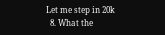Let me step in 20k
  8. What the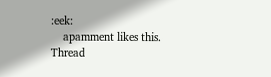:eek:
    apamment likes this.
Thread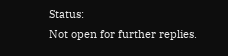Status:
Not open for further replies.